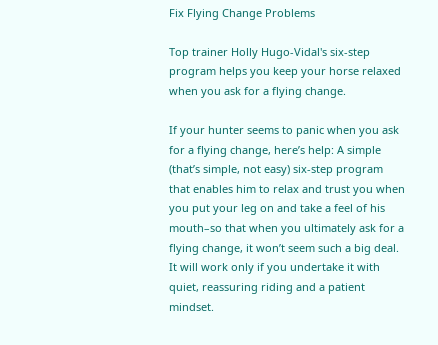Fix Flying Change Problems

Top trainer Holly Hugo-Vidal's six-step program helps you keep your horse relaxed when you ask for a flying change.

If your hunter seems to panic when you ask for a flying change, here’s help: A simple (that’s simple, not easy) six-step program that enables him to relax and trust you when you put your leg on and take a feel of his mouth–so that when you ultimately ask for a flying change, it won’t seem such a big deal. It will work only if you undertake it with quiet, reassuring riding and a patient mindset.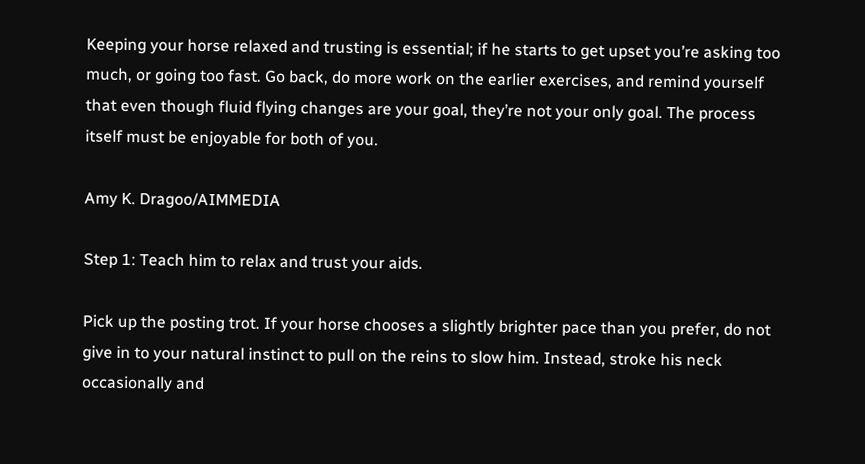Keeping your horse relaxed and trusting is essential; if he starts to get upset you’re asking too much, or going too fast. Go back, do more work on the earlier exercises, and remind yourself that even though fluid flying changes are your goal, they’re not your only goal. The process itself must be enjoyable for both of you.

Amy K. Dragoo/AIMMEDIA

Step 1: Teach him to relax and trust your aids.

Pick up the posting trot. If your horse chooses a slightly brighter pace than you prefer, do not give in to your natural instinct to pull on the reins to slow him. Instead, stroke his neck occasionally and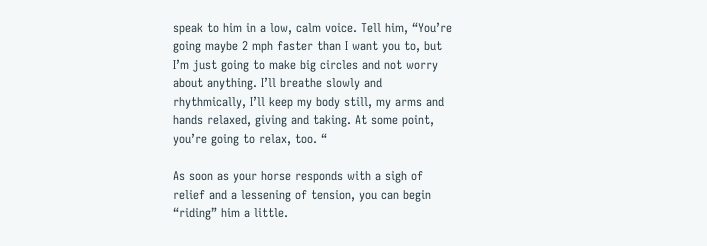speak to him in a low, calm voice. Tell him, “You’re going maybe 2 mph faster than I want you to, but I’m just going to make big circles and not worry about anything. I’ll breathe slowly and rhythmically, I’ll keep my body still, my arms and hands relaxed, giving and taking. At some point, you’re going to relax, too. “

As soon as your horse responds with a sigh of relief and a lessening of tension, you can begin “riding” him a little.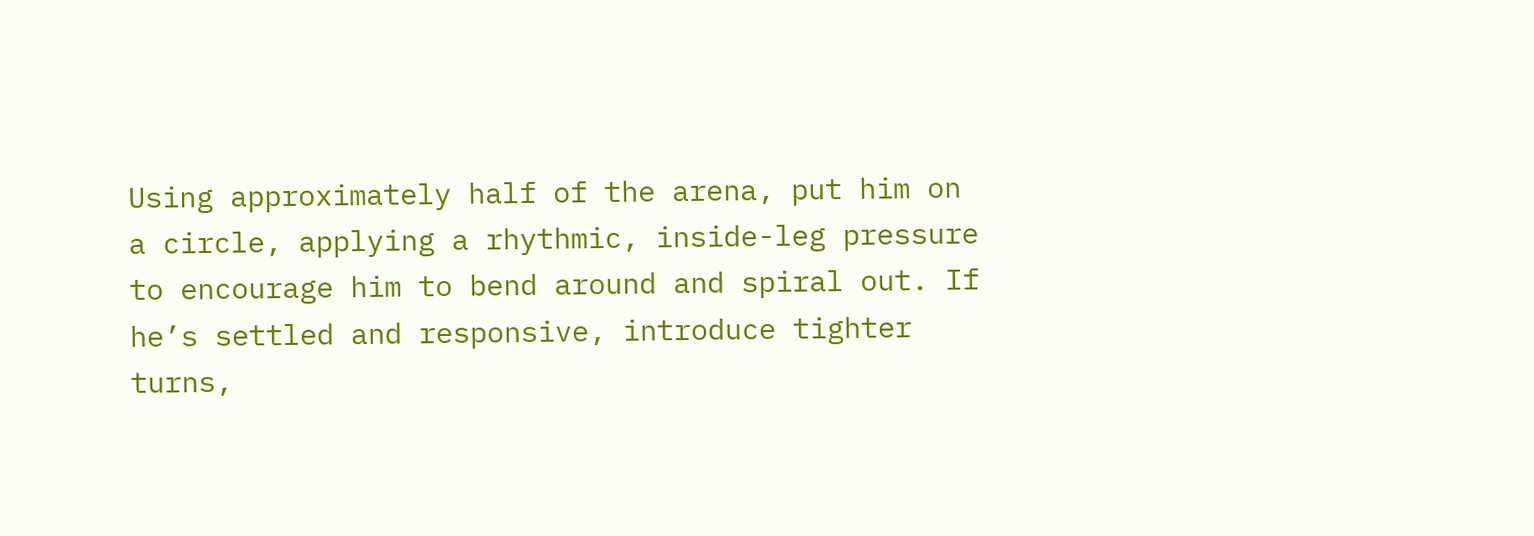Using approximately half of the arena, put him on a circle, applying a rhythmic, inside-leg pressure to encourage him to bend around and spiral out. If he’s settled and responsive, introduce tighter turns,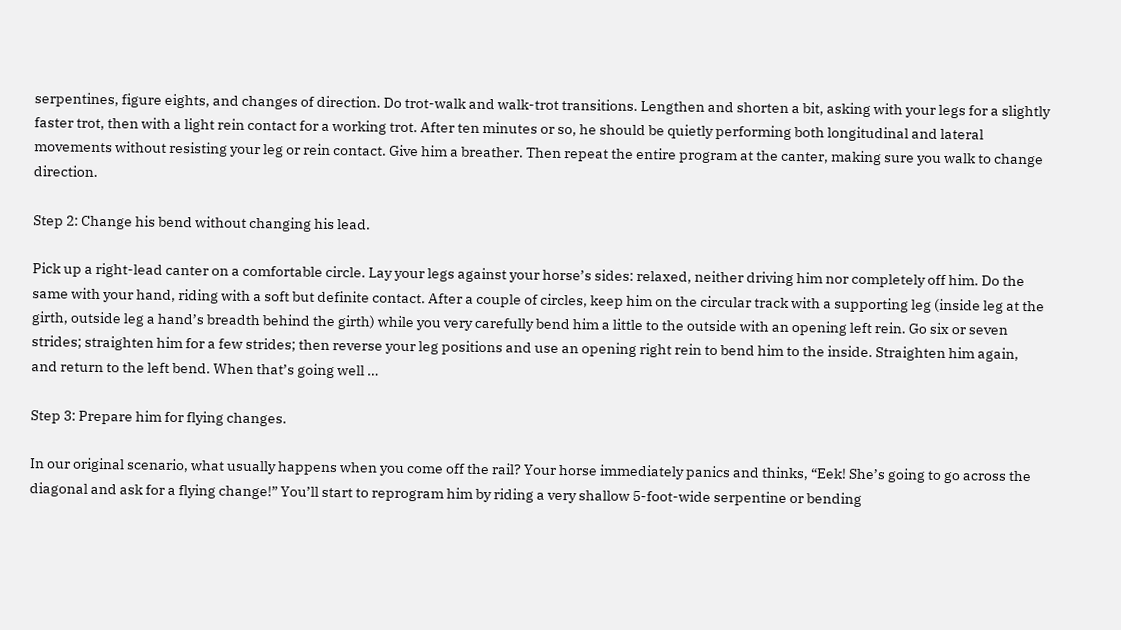serpentines, figure eights, and changes of direction. Do trot-walk and walk-trot transitions. Lengthen and shorten a bit, asking with your legs for a slightly faster trot, then with a light rein contact for a working trot. After ten minutes or so, he should be quietly performing both longitudinal and lateral movements without resisting your leg or rein contact. Give him a breather. Then repeat the entire program at the canter, making sure you walk to change direction.

Step 2: Change his bend without changing his lead.

Pick up a right-lead canter on a comfortable circle. Lay your legs against your horse’s sides: relaxed, neither driving him nor completely off him. Do the same with your hand, riding with a soft but definite contact. After a couple of circles, keep him on the circular track with a supporting leg (inside leg at the girth, outside leg a hand’s breadth behind the girth) while you very carefully bend him a little to the outside with an opening left rein. Go six or seven strides; straighten him for a few strides; then reverse your leg positions and use an opening right rein to bend him to the inside. Straighten him again, and return to the left bend. When that’s going well …

Step 3: Prepare him for flying changes.

In our original scenario, what usually happens when you come off the rail? Your horse immediately panics and thinks, “Eek! She’s going to go across the diagonal and ask for a flying change!” You’ll start to reprogram him by riding a very shallow 5-foot-wide serpentine or bending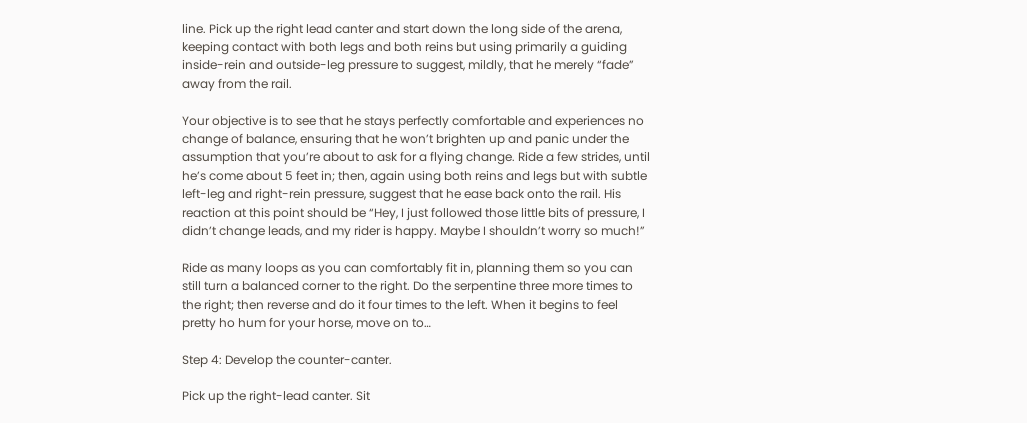line. Pick up the right lead canter and start down the long side of the arena, keeping contact with both legs and both reins but using primarily a guiding inside-rein and outside-leg pressure to suggest, mildly, that he merely “fade” away from the rail.

Your objective is to see that he stays perfectly comfortable and experiences no change of balance, ensuring that he won’t brighten up and panic under the assumption that you’re about to ask for a flying change. Ride a few strides, until he’s come about 5 feet in; then, again using both reins and legs but with subtle left-leg and right-rein pressure, suggest that he ease back onto the rail. His reaction at this point should be “Hey, I just followed those little bits of pressure, I didn’t change leads, and my rider is happy. Maybe I shouldn’t worry so much!”

Ride as many loops as you can comfortably fit in, planning them so you can still turn a balanced corner to the right. Do the serpentine three more times to the right; then reverse and do it four times to the left. When it begins to feel pretty ho hum for your horse, move on to…

Step 4: Develop the counter-canter.

Pick up the right-lead canter. Sit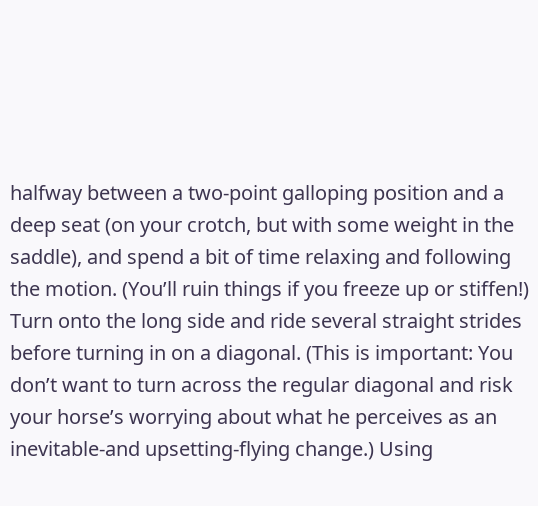halfway between a two-point galloping position and a deep seat (on your crotch, but with some weight in the saddle), and spend a bit of time relaxing and following the motion. (You’ll ruin things if you freeze up or stiffen!) Turn onto the long side and ride several straight strides before turning in on a diagonal. (This is important: You don’t want to turn across the regular diagonal and risk your horse’s worrying about what he perceives as an inevitable-and upsetting-flying change.) Using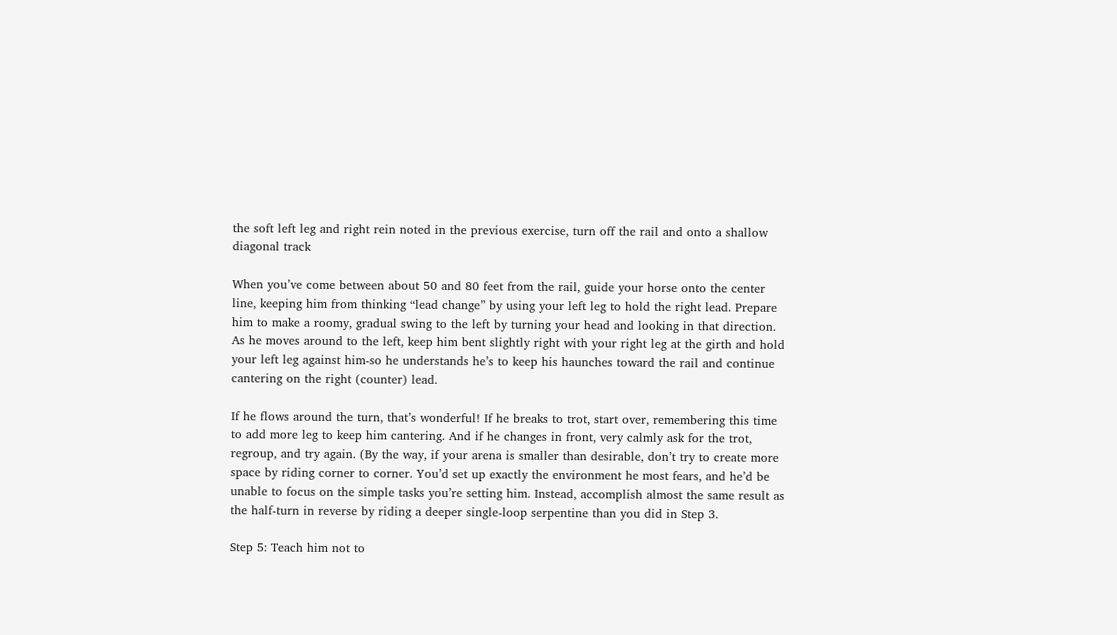the soft left leg and right rein noted in the previous exercise, turn off the rail and onto a shallow diagonal track

When you’ve come between about 50 and 80 feet from the rail, guide your horse onto the center line, keeping him from thinking “lead change” by using your left leg to hold the right lead. Prepare him to make a roomy, gradual swing to the left by turning your head and looking in that direction. As he moves around to the left, keep him bent slightly right with your right leg at the girth and hold your left leg against him-so he understands he’s to keep his haunches toward the rail and continue cantering on the right (counter) lead.

If he flows around the turn, that’s wonderful! If he breaks to trot, start over, remembering this time to add more leg to keep him cantering. And if he changes in front, very calmly ask for the trot, regroup, and try again. (By the way, if your arena is smaller than desirable, don’t try to create more space by riding corner to corner. You’d set up exactly the environment he most fears, and he’d be unable to focus on the simple tasks you’re setting him. Instead, accomplish almost the same result as the half-turn in reverse by riding a deeper single-loop serpentine than you did in Step 3.

Step 5: Teach him not to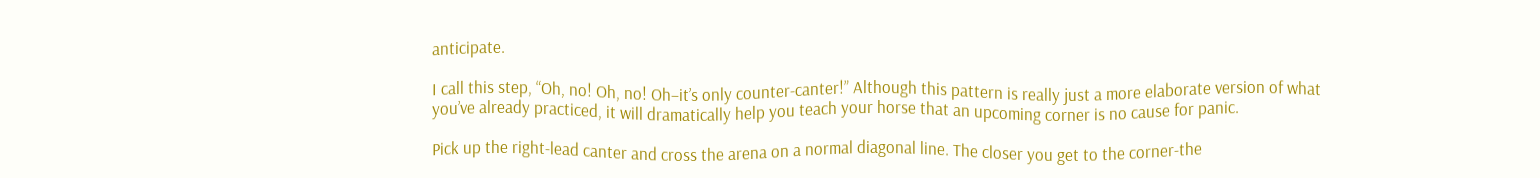anticipate.

I call this step, “Oh, no! Oh, no! Oh–it’s only counter-canter!” Although this pattern is really just a more elaborate version of what you’ve already practiced, it will dramatically help you teach your horse that an upcoming corner is no cause for panic.

Pick up the right-lead canter and cross the arena on a normal diagonal line. The closer you get to the corner-the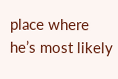place where he’s most likely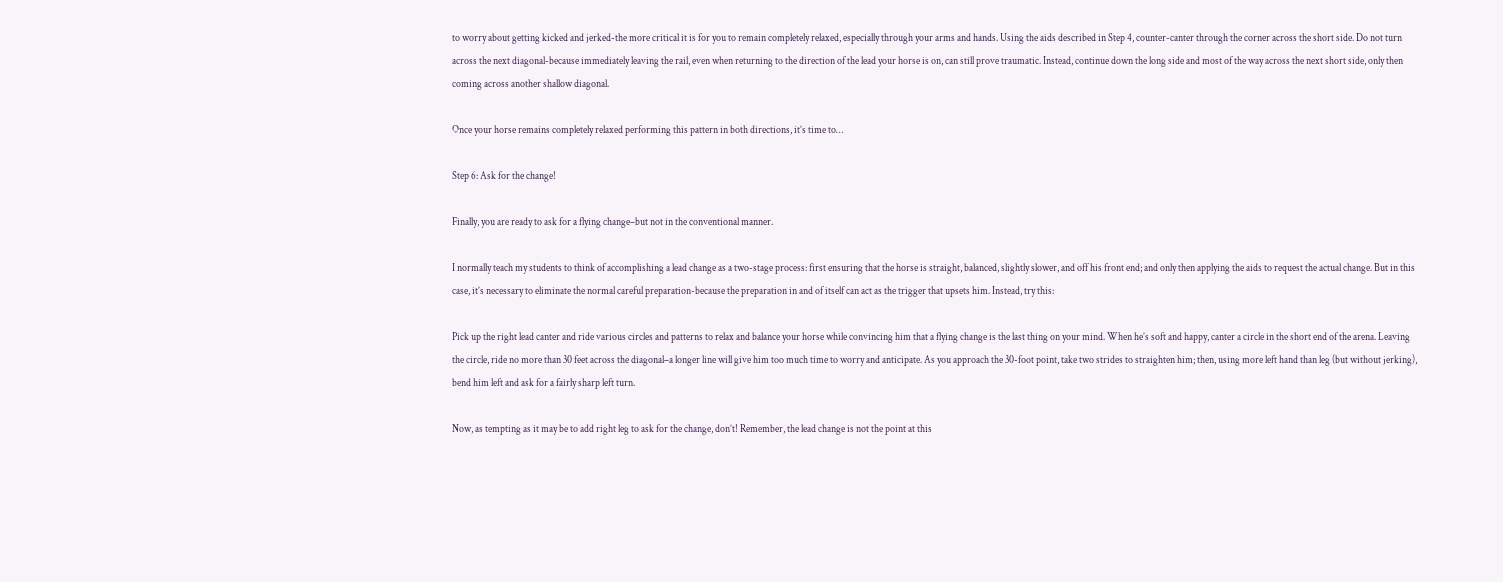to worry about getting kicked and jerked-the more critical it is for you to remain completely relaxed, especially through your arms and hands. Using the aids described in Step 4, counter-canter through the corner across the short side. Do not turn across the next diagonal-because immediately leaving the rail, even when returning to the direction of the lead your horse is on, can still prove traumatic. Instead, continue down the long side and most of the way across the next short side, only then coming across another shallow diagonal.

Once your horse remains completely relaxed performing this pattern in both directions, it’s time to…

Step 6: Ask for the change!

Finally, you are ready to ask for a flying change–but not in the conventional manner.

I normally teach my students to think of accomplishing a lead change as a two-stage process: first ensuring that the horse is straight, balanced, slightly slower, and off his front end; and only then applying the aids to request the actual change. But in this case, it’s necessary to eliminate the normal careful preparation-because the preparation in and of itself can act as the trigger that upsets him. Instead, try this:

Pick up the right lead canter and ride various circles and patterns to relax and balance your horse while convincing him that a flying change is the last thing on your mind. When he’s soft and happy, canter a circle in the short end of the arena. Leaving the circle, ride no more than 30 feet across the diagonal–a longer line will give him too much time to worry and anticipate. As you approach the 30-foot point, take two strides to straighten him; then, using more left hand than leg (but without jerking), bend him left and ask for a fairly sharp left turn.

Now, as tempting as it may be to add right leg to ask for the change, don’t! Remember, the lead change is not the point at this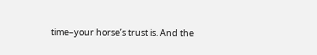time–your horse’s trust is. And the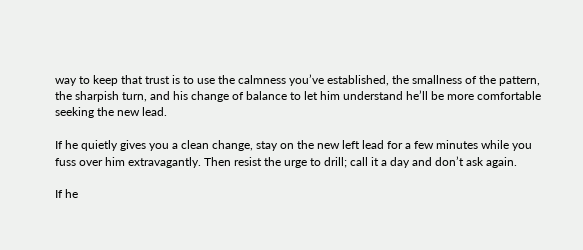way to keep that trust is to use the calmness you’ve established, the smallness of the pattern, the sharpish turn, and his change of balance to let him understand he’ll be more comfortable seeking the new lead.

If he quietly gives you a clean change, stay on the new left lead for a few minutes while you fuss over him extravagantly. Then resist the urge to drill; call it a day and don’t ask again.

If he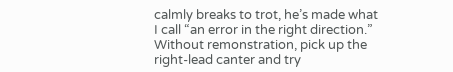calmly breaks to trot, he’s made what I call “an error in the right direction.” Without remonstration, pick up the right-lead canter and try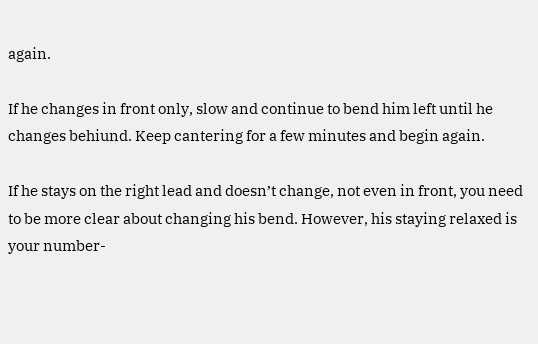again.

If he changes in front only, slow and continue to bend him left until he changes behiund. Keep cantering for a few minutes and begin again.

If he stays on the right lead and doesn’t change, not even in front, you need to be more clear about changing his bend. However, his staying relaxed is your number-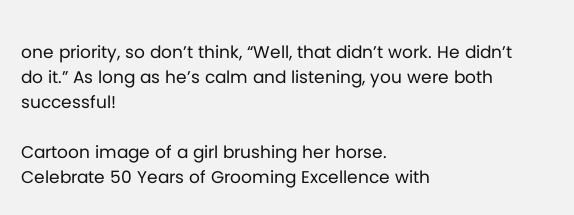one priority, so don’t think, “Well, that didn’t work. He didn’t do it.” As long as he’s calm and listening, you were both successful!

Cartoon image of a girl brushing her horse.
Celebrate 50 Years of Grooming Excellence with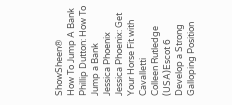ShowSheen®
How To Jump A Bank
Phillip Dutton: How To Jump a Bank
Jessica Phoenix
Jessica Phoenix: Get Your Horse Fit with Cavalletti
Colleen Rutledge (USA)Escot 6
Develop a Strong Galloping Position